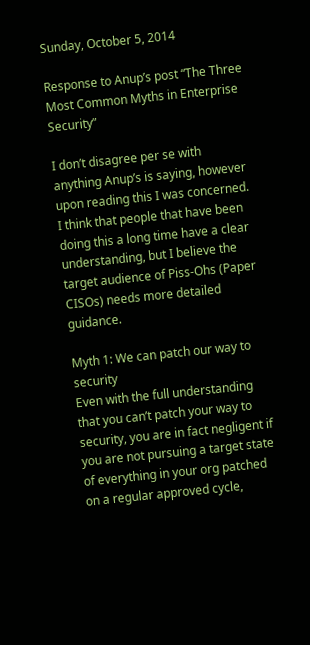Sunday, October 5, 2014

Response to Anup’s post “The Three Most Common Myths in Enterprise Security”

I don’t disagree per se with anything Anup’s is saying, however upon reading this I was concerned. I think that people that have been doing this a long time have a clear understanding, but I believe the target audience of Piss-Ohs (Paper CISOs) needs more detailed guidance.

Myth 1: We can patch our way to security
Even with the full understanding that you can’t patch your way to security, you are in fact negligent if you are not pursuing a target state of everything in your org patched on a regular approved cycle,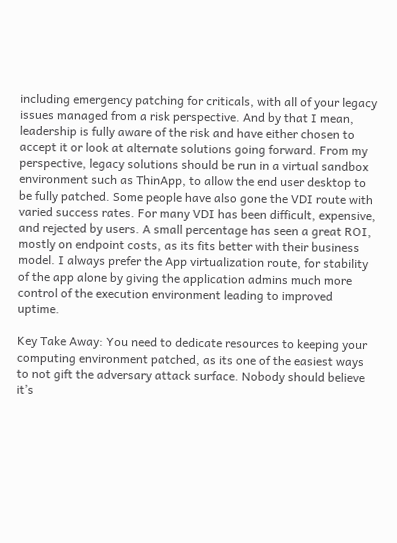including emergency patching for criticals, with all of your legacy issues managed from a risk perspective. And by that I mean, leadership is fully aware of the risk and have either chosen to accept it or look at alternate solutions going forward. From my perspective, legacy solutions should be run in a virtual sandbox environment such as ThinApp, to allow the end user desktop to be fully patched. Some people have also gone the VDI route with varied success rates. For many VDI has been difficult, expensive, and rejected by users. A small percentage has seen a great ROI, mostly on endpoint costs, as its fits better with their business model. I always prefer the App virtualization route, for stability of the app alone by giving the application admins much more control of the execution environment leading to improved uptime.

Key Take Away: You need to dedicate resources to keeping your computing environment patched, as its one of the easiest ways to not gift the adversary attack surface. Nobody should believe it’s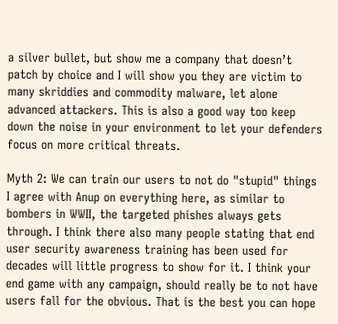a silver bullet, but show me a company that doesn’t patch by choice and I will show you they are victim to many skriddies and commodity malware, let alone advanced attackers. This is also a good way too keep down the noise in your environment to let your defenders focus on more critical threats.

Myth 2: We can train our users to not do "stupid" things
I agree with Anup on everything here, as similar to bombers in WWII, the targeted phishes always gets through. I think there also many people stating that end user security awareness training has been used for decades will little progress to show for it. I think your end game with any campaign, should really be to not have users fall for the obvious. That is the best you can hope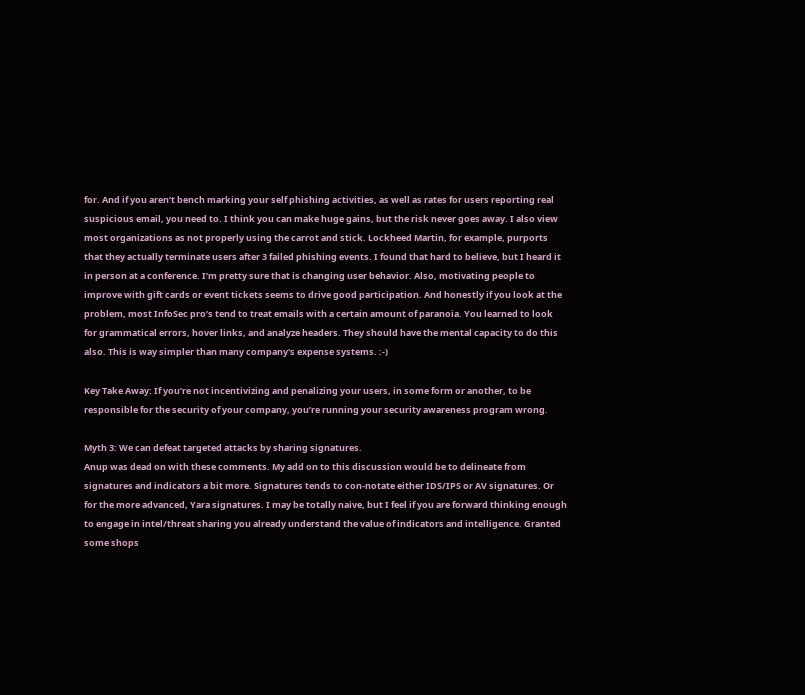for. And if you aren’t bench marking your self phishing activities, as well as rates for users reporting real suspicious email, you need to. I think you can make huge gains, but the risk never goes away. I also view most organizations as not properly using the carrot and stick. Lockheed Martin, for example, purports that they actually terminate users after 3 failed phishing events. I found that hard to believe, but I heard it in person at a conference. I’m pretty sure that is changing user behavior. Also, motivating people to improve with gift cards or event tickets seems to drive good participation. And honestly if you look at the problem, most InfoSec pro’s tend to treat emails with a certain amount of paranoia. You learned to look for grammatical errors, hover links, and analyze headers. They should have the mental capacity to do this also. This is way simpler than many company's expense systems. :-)

Key Take Away: If you’re not incentivizing and penalizing your users, in some form or another, to be responsible for the security of your company, you’re running your security awareness program wrong.

Myth 3: We can defeat targeted attacks by sharing signatures.
Anup was dead on with these comments. My add on to this discussion would be to delineate from signatures and indicators a bit more. Signatures tends to con-notate either IDS/IPS or AV signatures. Or for the more advanced, Yara signatures. I may be totally naive, but I feel if you are forward thinking enough to engage in intel/threat sharing you already understand the value of indicators and intelligence. Granted some shops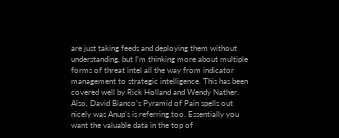are just taking feeds and deploying them without understanding, but I’m thinking more about multiple forms of threat intel all the way from indicator management to strategic intelligence. This has been covered well by Rick Holland and Wendy Nather. Also, David Bianco’s Pyramid of Pain spells out nicely was Anup’s is referring too. Essentially you want the valuable data in the top of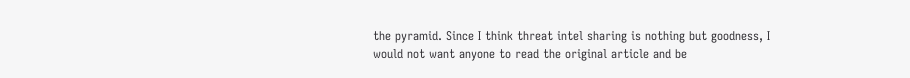the pyramid. Since I think threat intel sharing is nothing but goodness, I would not want anyone to read the original article and be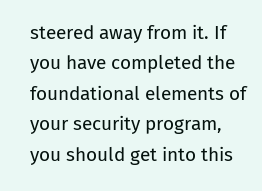steered away from it. If you have completed the foundational elements of your security program, you should get into this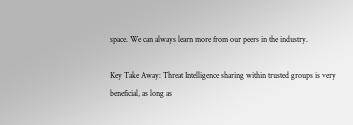space. We can always learn more from our peers in the industry.

Key Take Away: Threat Intelligence sharing within trusted groups is very beneficial, as long as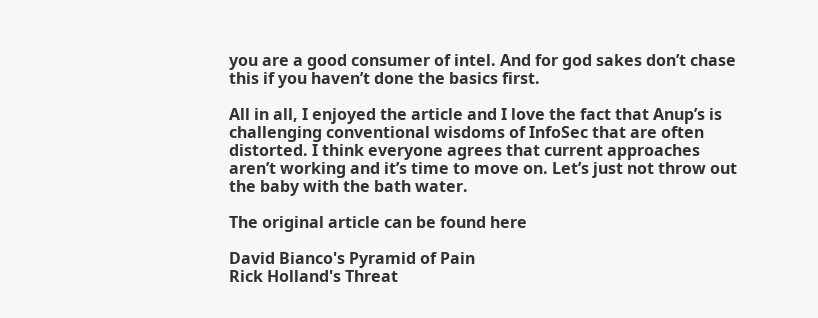you are a good consumer of intel. And for god sakes don’t chase this if you haven’t done the basics first.

All in all, I enjoyed the article and I love the fact that Anup’s is challenging conventional wisdoms of InfoSec that are often distorted. I think everyone agrees that current approaches aren’t working and it’s time to move on. Let’s just not throw out the baby with the bath water.

The original article can be found here

David Bianco's Pyramid of Pain
Rick Holland's Threat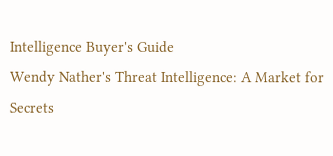Intelligence Buyer's Guide
Wendy Nather's Threat Intelligence: A Market for Secrets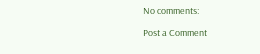No comments:

Post a Comment